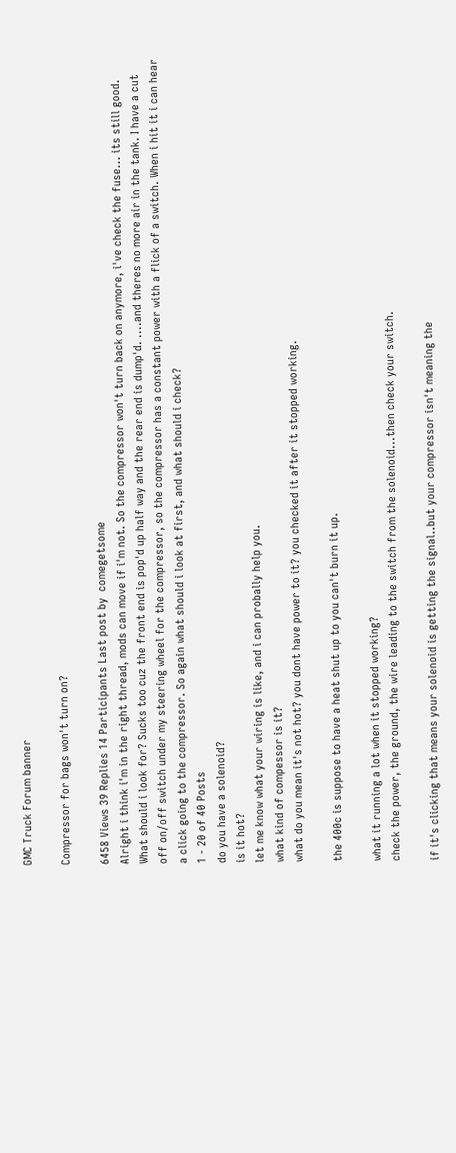GMC Truck Forum banner

Compressor for bags won't turn on?

6458 Views 39 Replies 14 Participants Last post by  comegetsome
Alright i think i'm in the right thread, mods can move if i'm not. So the compressor won't turn back on anymore, i've check the fuse... its still good. What should i look for? Sucks too cuz the front end is pop'd up half way and the rear end is dump'd. ....and theres no more air in the tank. I have a cut off on/off switch under my steering wheel for the compressor, so the compressor has a constant power with a flick of a switch. When i hit it i can hear a click going to the compressor. So again what should i look at first, and what should i check?
1 - 20 of 40 Posts
do you have a solenoid?
is it hot?
let me know what your wiring is like, and i can probally help you.
what kind of compessor is it?
what do you mean it's not hot? you dont have power to it? you checked it after it stopped working.

the 400c is suppose to have a heat shut up to you can't burn it up.

what it running a lot when it stopped working?
check the power, the ground, the wire leading to the switch from the solenoid...then check your switch.

if it's clicking that means your solenoid is getting the signal..but your compressor isn't meaning the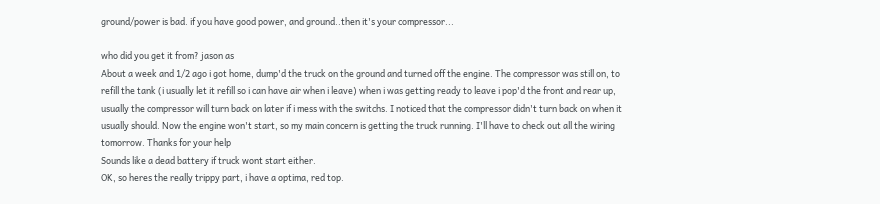ground/power is bad. if you have good power, and ground..then it's your compressor...

who did you get it from? jason as
About a week and 1/2 ago i got home, dump'd the truck on the ground and turned off the engine. The compressor was still on, to refill the tank (i usually let it refill so i can have air when i leave) when i was getting ready to leave i pop'd the front and rear up, usually the compressor will turn back on later if i mess with the switchs. I noticed that the compressor didn't turn back on when it usually should. Now the engine won't start, so my main concern is getting the truck running. I'll have to check out all the wiring tomorrow. Thanks for your help
Sounds like a dead battery if truck wont start either.
OK, so heres the really trippy part, i have a optima, red top.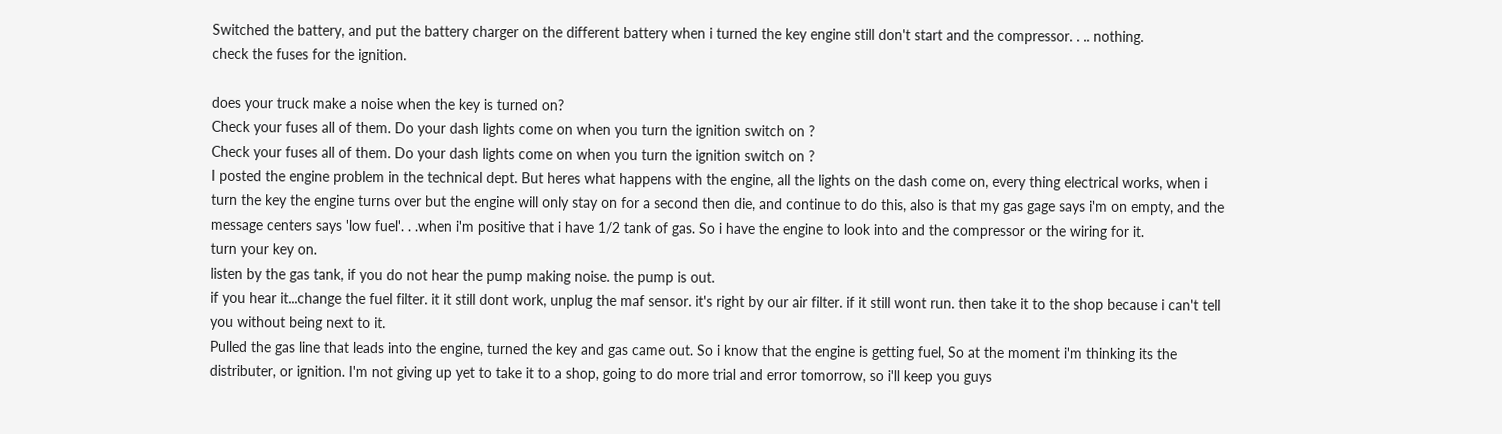Switched the battery, and put the battery charger on the different battery when i turned the key engine still don't start and the compressor. . .. nothing.
check the fuses for the ignition.

does your truck make a noise when the key is turned on?
Check your fuses all of them. Do your dash lights come on when you turn the ignition switch on ?
Check your fuses all of them. Do your dash lights come on when you turn the ignition switch on ?
I posted the engine problem in the technical dept. But heres what happens with the engine, all the lights on the dash come on, every thing electrical works, when i turn the key the engine turns over but the engine will only stay on for a second then die, and continue to do this, also is that my gas gage says i'm on empty, and the message centers says 'low fuel'. . .when i'm positive that i have 1/2 tank of gas. So i have the engine to look into and the compressor or the wiring for it.
turn your key on.
listen by the gas tank, if you do not hear the pump making noise. the pump is out.
if you hear it...change the fuel filter. it it still dont work, unplug the maf sensor. it's right by our air filter. if it still wont run. then take it to the shop because i can't tell you without being next to it.
Pulled the gas line that leads into the engine, turned the key and gas came out. So i know that the engine is getting fuel, So at the moment i'm thinking its the distributer, or ignition. I'm not giving up yet to take it to a shop, going to do more trial and error tomorrow, so i'll keep you guys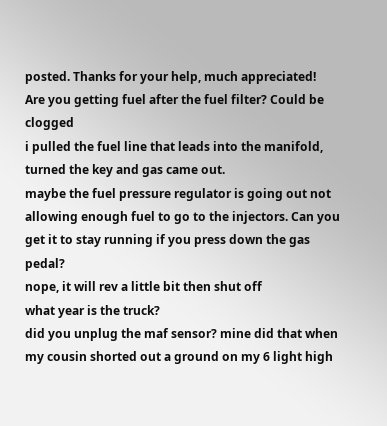posted. Thanks for your help, much appreciated!
Are you getting fuel after the fuel filter? Could be clogged
i pulled the fuel line that leads into the manifold, turned the key and gas came out.
maybe the fuel pressure regulator is going out not allowing enough fuel to go to the injectors. Can you get it to stay running if you press down the gas pedal?
nope, it will rev a little bit then shut off
what year is the truck?
did you unplug the maf sensor? mine did that when my cousin shorted out a ground on my 6 light high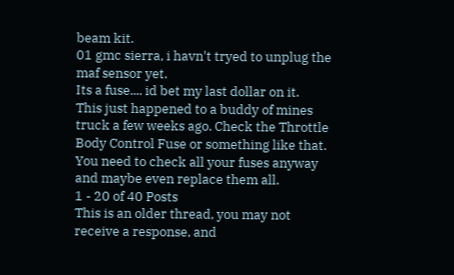beam kit.
01 gmc sierra, i havn't tryed to unplug the maf sensor yet.
Its a fuse.... id bet my last dollar on it.
This just happened to a buddy of mines truck a few weeks ago. Check the Throttle Body Control Fuse or something like that. You need to check all your fuses anyway and maybe even replace them all.
1 - 20 of 40 Posts
This is an older thread, you may not receive a response, and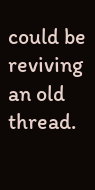could be reviving an old thread.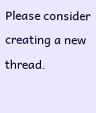Please consider creating a new thread.